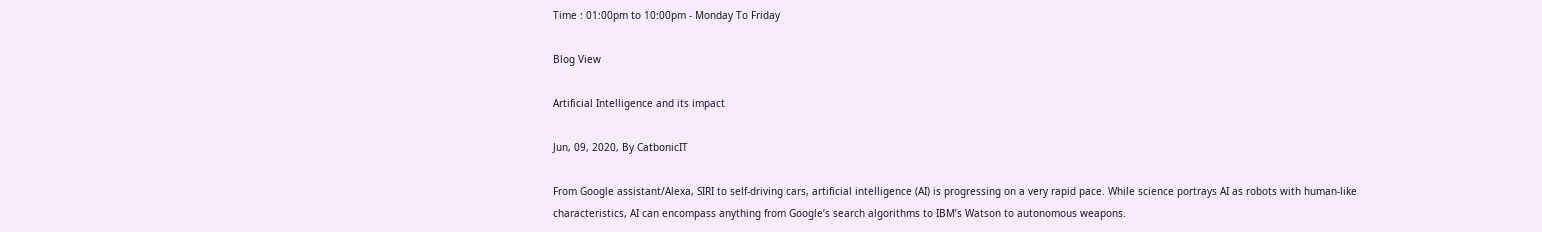Time : 01:00pm to 10:00pm - Monday To Friday

Blog View

Artificial Intelligence and its impact

Jun, 09, 2020, By CatbonicIT

From Google assistant/Alexa, SIRI to self-driving cars, artificial intelligence (AI) is progressing on a very rapid pace. While science portrays AI as robots with human-like characteristics, AI can encompass anything from Google’s search algorithms to IBM’s Watson to autonomous weapons.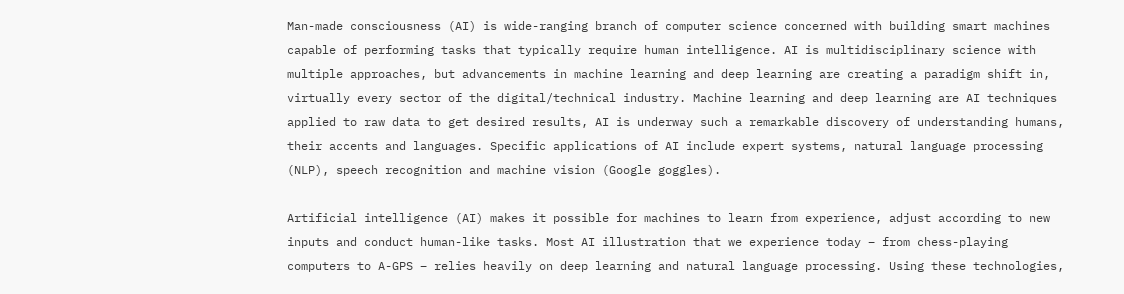Man-made consciousness (AI) is wide-ranging branch of computer science concerned with building smart machines capable of performing tasks that typically require human intelligence. AI is multidisciplinary science with multiple approaches, but advancements in machine learning and deep learning are creating a paradigm shift in, virtually every sector of the digital/technical industry. Machine learning and deep learning are AI techniques applied to raw data to get desired results, AI is underway such a remarkable discovery of understanding humans, their accents and languages. Specific applications of AI include expert systems, natural language processing (NLP), speech recognition and machine vision (Google goggles).

Artificial intelligence (AI) makes it possible for machines to learn from experience, adjust according to new inputs and conduct human-like tasks. Most AI illustration that we experience today – from chess-playing computers to A-GPS – relies heavily on deep learning and natural language processing. Using these technologies,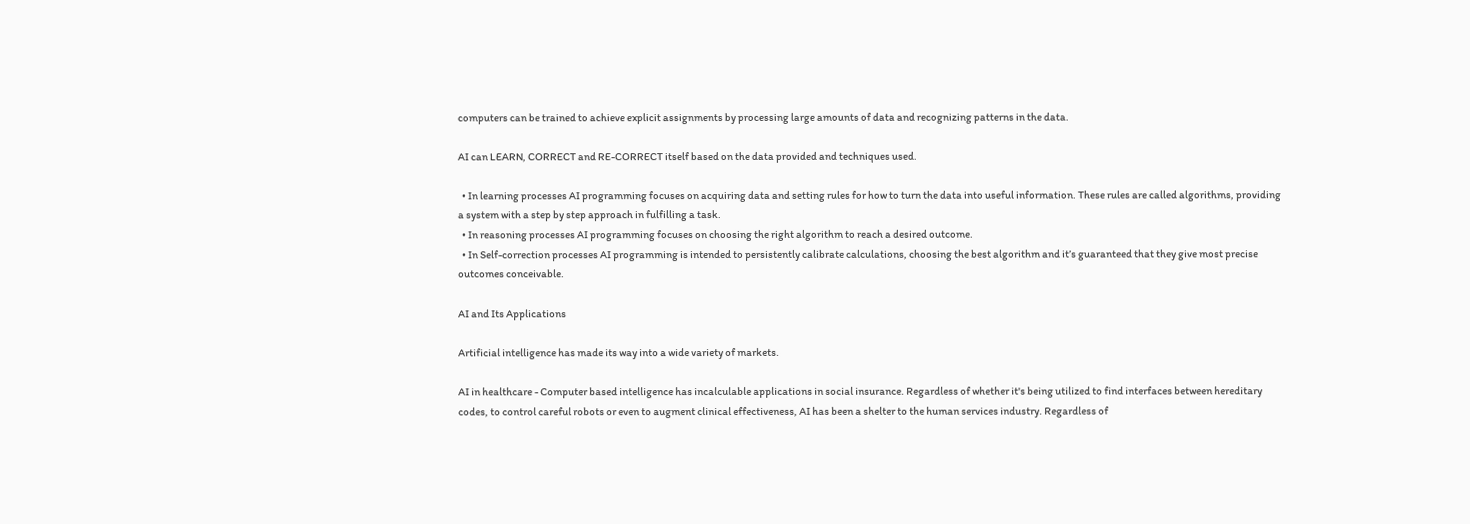computers can be trained to achieve explicit assignments by processing large amounts of data and recognizing patterns in the data.

AI can LEARN, CORRECT and RE-CORRECT itself based on the data provided and techniques used.

  • In learning processes AI programming focuses on acquiring data and setting rules for how to turn the data into useful information. These rules are called algorithms, providing a system with a step by step approach in fulfilling a task.
  • In reasoning processes AI programming focuses on choosing the right algorithm to reach a desired outcome.
  • In Self-correction processes AI programming is intended to persistently calibrate calculations, choosing the best algorithm and it’s guaranteed that they give most precise outcomes conceivable.

AI and Its Applications

Artificial intelligence has made its way into a wide variety of markets.

AI in healthcare - Computer based intelligence has incalculable applications in social insurance. Regardless of whether it's being utilized to find interfaces between hereditary codes, to control careful robots or even to augment clinical effectiveness, AI has been a shelter to the human services industry. Regardless of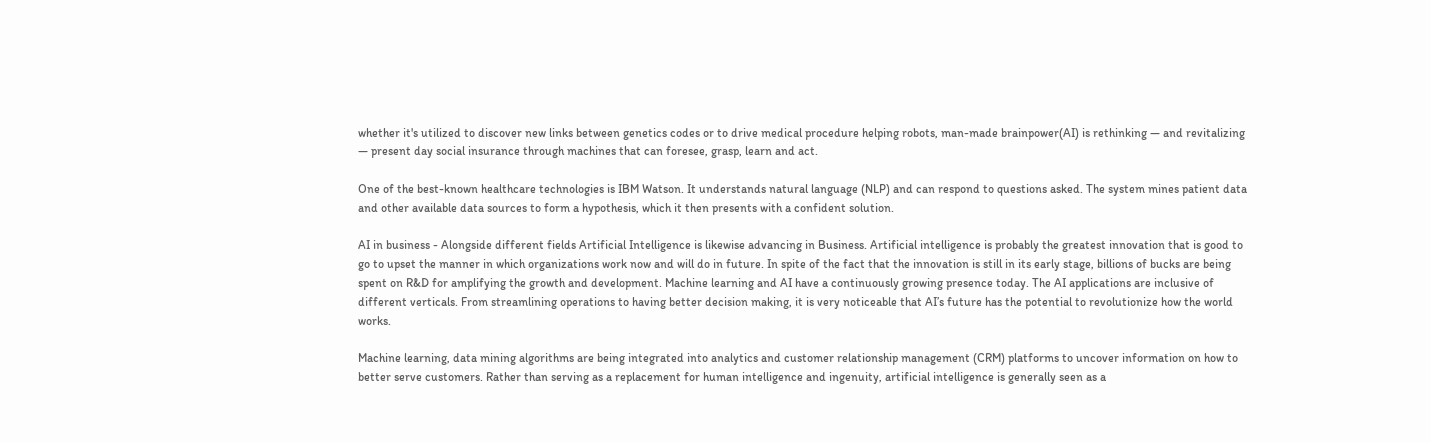whether it's utilized to discover new links between genetics codes or to drive medical procedure helping robots, man-made brainpower(AI) is rethinking — and revitalizing — present day social insurance through machines that can foresee, grasp, learn and act.

One of the best-known healthcare technologies is IBM Watson. It understands natural language (NLP) and can respond to questions asked. The system mines patient data and other available data sources to form a hypothesis, which it then presents with a confident solution.

AI in business - Alongside different fields Artificial Intelligence is likewise advancing in Business. Artificial intelligence is probably the greatest innovation that is good to go to upset the manner in which organizations work now and will do in future. In spite of the fact that the innovation is still in its early stage, billions of bucks are being spent on R&D for amplifying the growth and development. Machine learning and AI have a continuously growing presence today. The AI applications are inclusive of different verticals. From streamlining operations to having better decision making, it is very noticeable that AI’s future has the potential to revolutionize how the world works.

Machine learning, data mining algorithms are being integrated into analytics and customer relationship management (CRM) platforms to uncover information on how to better serve customers. Rather than serving as a replacement for human intelligence and ingenuity, artificial intelligence is generally seen as a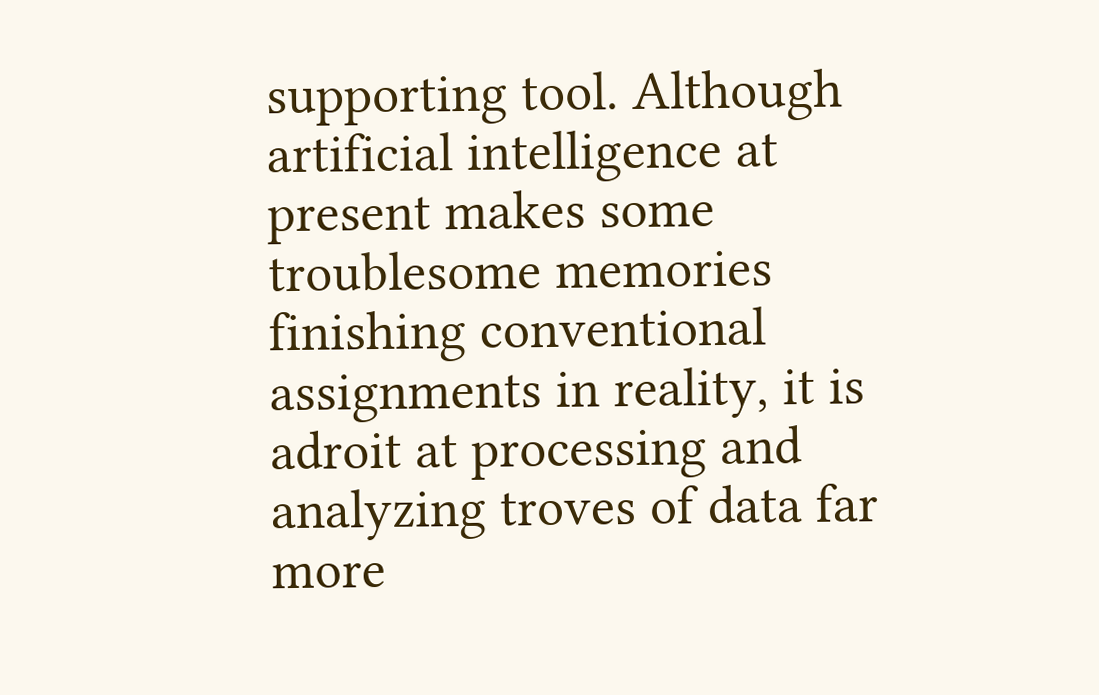supporting tool. Although artificial intelligence at present makes some troublesome memories finishing conventional assignments in reality, it is adroit at processing and analyzing troves of data far more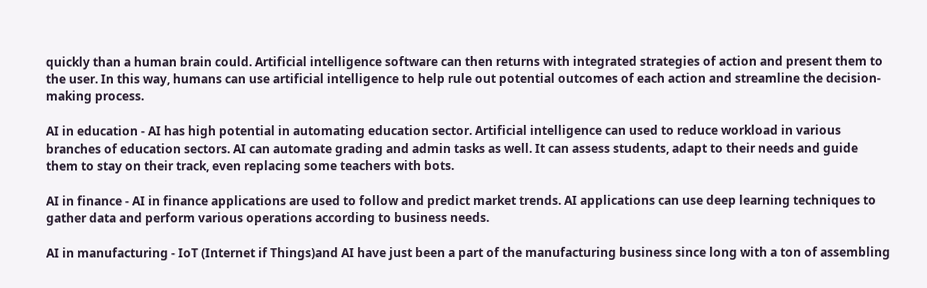quickly than a human brain could. Artificial intelligence software can then returns with integrated strategies of action and present them to the user. In this way, humans can use artificial intelligence to help rule out potential outcomes of each action and streamline the decision-making process.

AI in education - AI has high potential in automating education sector. Artificial intelligence can used to reduce workload in various branches of education sectors. AI can automate grading and admin tasks as well. It can assess students, adapt to their needs and guide them to stay on their track, even replacing some teachers with bots.

AI in finance - AI in finance applications are used to follow and predict market trends. AI applications can use deep learning techniques to gather data and perform various operations according to business needs.

AI in manufacturing - IoT (Internet if Things)and AI have just been a part of the manufacturing business since long with a ton of assembling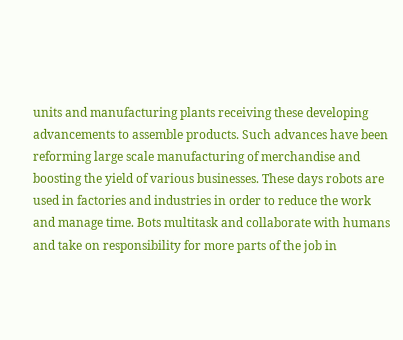units and manufacturing plants receiving these developing advancements to assemble products. Such advances have been reforming large scale manufacturing of merchandise and boosting the yield of various businesses. These days robots are used in factories and industries in order to reduce the work and manage time. Bots multitask and collaborate with humans and take on responsibility for more parts of the job in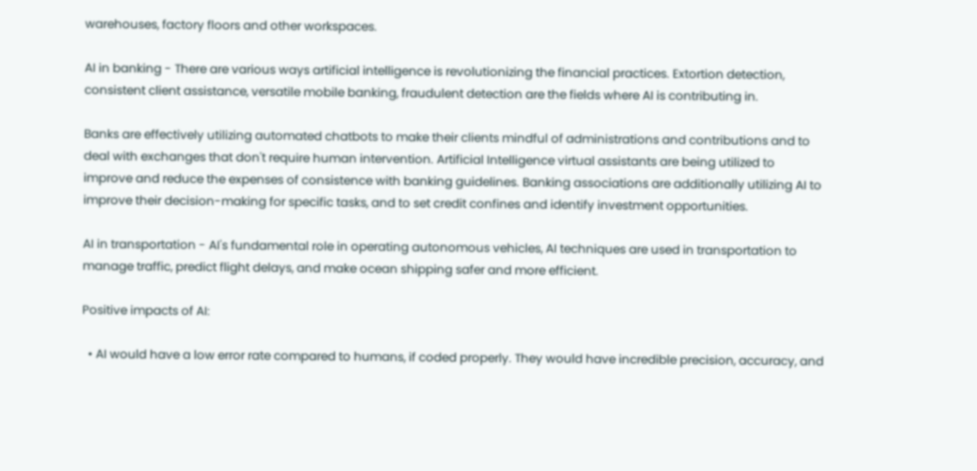warehouses, factory floors and other workspaces.

AI in banking - There are various ways artificial intelligence is revolutionizing the financial practices. Extortion detection, consistent client assistance, versatile mobile banking, fraudulent detection are the fields where AI is contributing in.

Banks are effectively utilizing automated chatbots to make their clients mindful of administrations and contributions and to deal with exchanges that don't require human intervention. Artificial Intelligence virtual assistants are being utilized to improve and reduce the expenses of consistence with banking guidelines. Banking associations are additionally utilizing AI to improve their decision-making for specific tasks, and to set credit confines and identify investment opportunities.

AI in transportation - AI's fundamental role in operating autonomous vehicles, AI techniques are used in transportation to manage traffic, predict flight delays, and make ocean shipping safer and more efficient.

Positive impacts of AI:

  • AI would have a low error rate compared to humans, if coded properly. They would have incredible precision, accuracy, and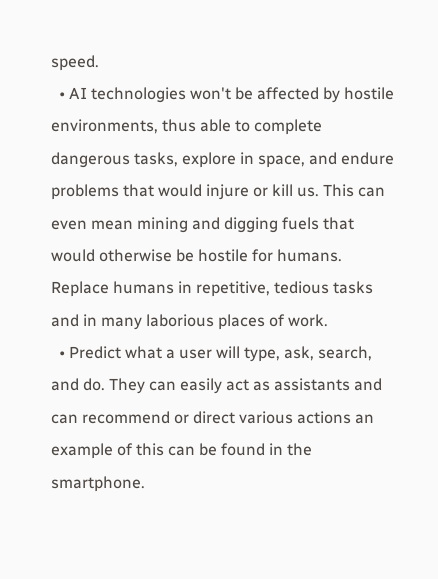speed.
  • AI technologies won't be affected by hostile environments, thus able to complete dangerous tasks, explore in space, and endure problems that would injure or kill us. This can even mean mining and digging fuels that would otherwise be hostile for humans. Replace humans in repetitive, tedious tasks and in many laborious places of work.
  • Predict what a user will type, ask, search, and do. They can easily act as assistants and can recommend or direct various actions an example of this can be found in the smartphone.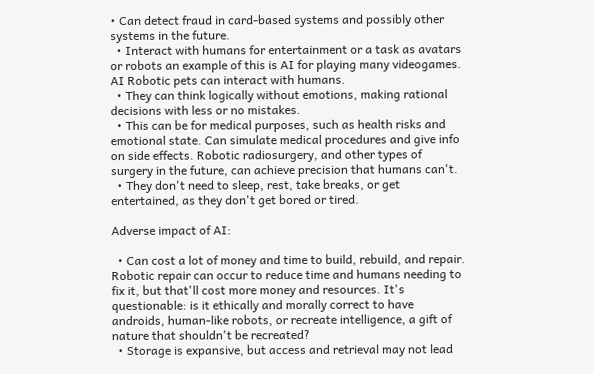• Can detect fraud in card-based systems and possibly other systems in the future.
  • Interact with humans for entertainment or a task as avatars or robots an example of this is AI for playing many videogames. AI Robotic pets can interact with humans.
  • They can think logically without emotions, making rational decisions with less or no mistakes.
  • This can be for medical purposes, such as health risks and emotional state. Can simulate medical procedures and give info on side effects. Robotic radiosurgery, and other types of surgery in the future, can achieve precision that humans can't.
  • They don't need to sleep, rest, take breaks, or get entertained, as they don't get bored or tired.

Adverse impact of AI:

  • Can cost a lot of money and time to build, rebuild, and repair. Robotic repair can occur to reduce time and humans needing to fix it, but that'll cost more money and resources. It's questionable: is it ethically and morally correct to have androids, human-like robots, or recreate intelligence, a gift of nature that shouldn't be recreated?
  • Storage is expansive, but access and retrieval may not lead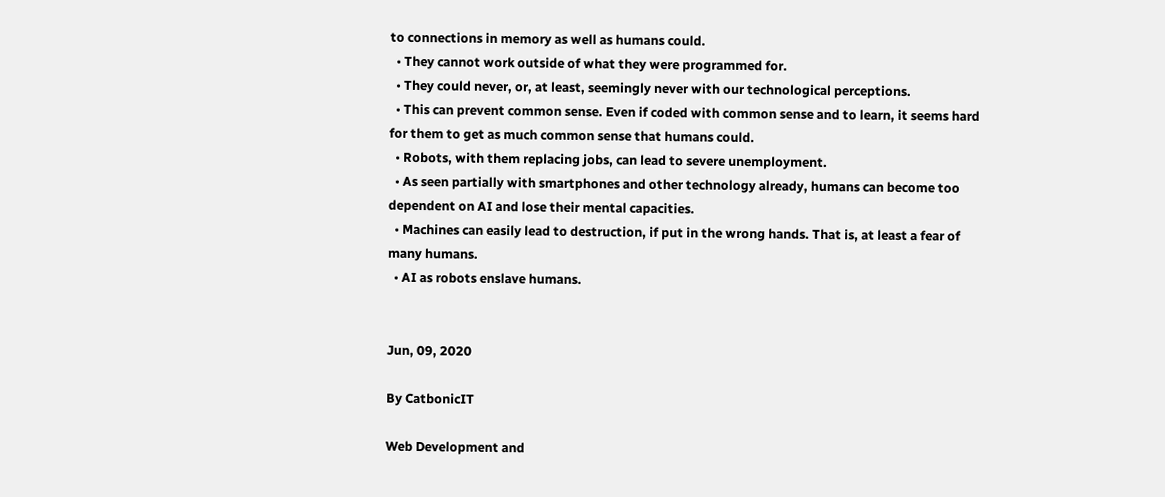to connections in memory as well as humans could.
  • They cannot work outside of what they were programmed for.
  • They could never, or, at least, seemingly never with our technological perceptions.
  • This can prevent common sense. Even if coded with common sense and to learn, it seems hard for them to get as much common sense that humans could.
  • Robots, with them replacing jobs, can lead to severe unemployment.
  • As seen partially with smartphones and other technology already, humans can become too dependent on AI and lose their mental capacities.
  • Machines can easily lead to destruction, if put in the wrong hands. That is, at least a fear of many humans.
  • AI as robots enslave humans.


Jun, 09, 2020

By CatbonicIT

Web Development and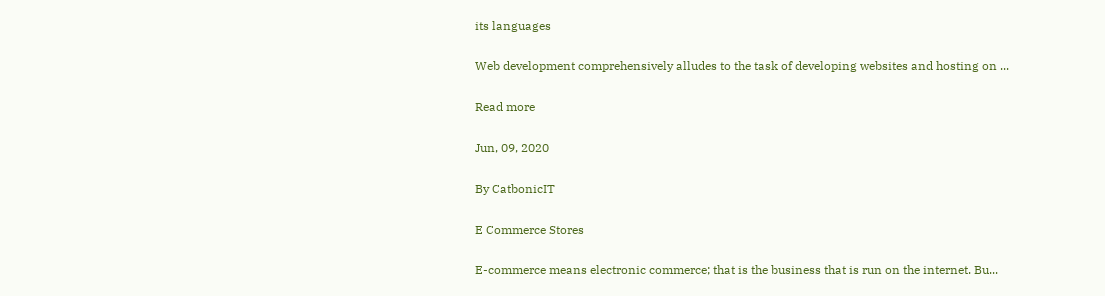its languages

Web development comprehensively alludes to the task of developing websites and hosting on ...

Read more

Jun, 09, 2020

By CatbonicIT

E Commerce Stores

E-commerce means electronic commerce; that is the business that is run on the internet. Bu...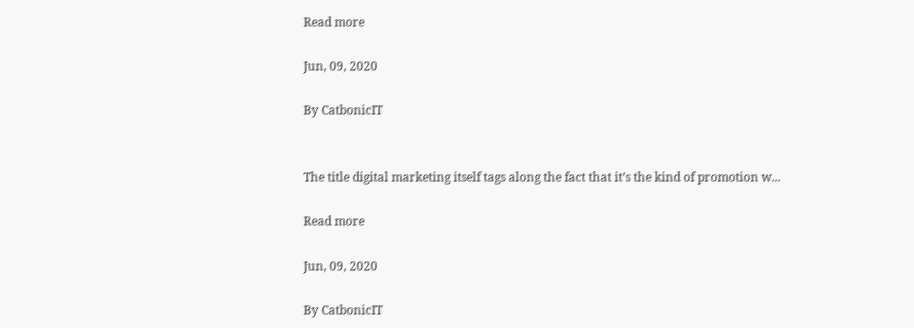Read more

Jun, 09, 2020

By CatbonicIT


The title digital marketing itself tags along the fact that it’s the kind of promotion w...

Read more

Jun, 09, 2020

By CatbonicIT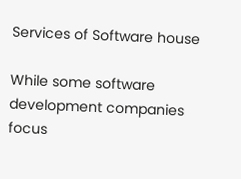Services of Software house

While some software development companies focus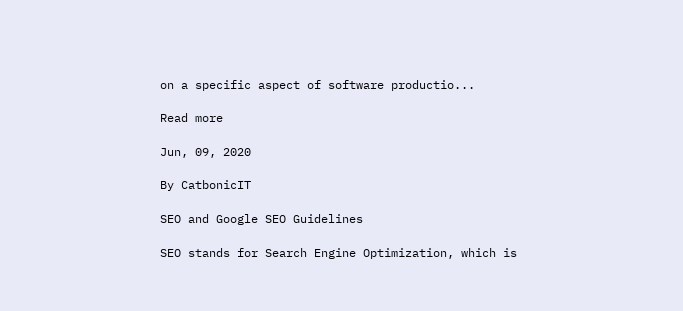on a specific aspect of software productio...

Read more

Jun, 09, 2020

By CatbonicIT

SEO and Google SEO Guidelines

SEO stands for Search Engine Optimization, which is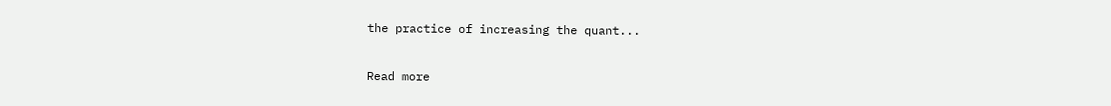the practice of increasing the quant...

Read more